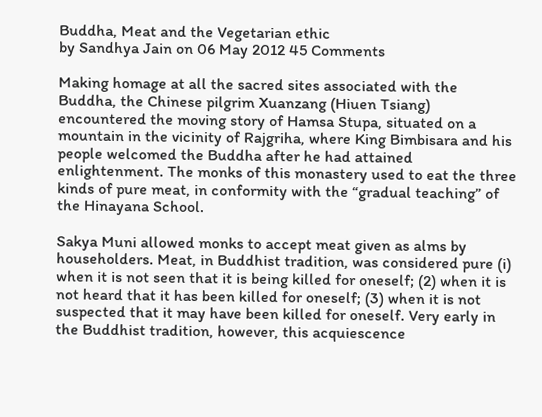Buddha, Meat and the Vegetarian ethic
by Sandhya Jain on 06 May 2012 45 Comments

Making homage at all the sacred sites associated with the Buddha, the Chinese pilgrim Xuanzang (Hiuen Tsiang) encountered the moving story of Hamsa Stupa, situated on a mountain in the vicinity of Rajgriha, where King Bimbisara and his people welcomed the Buddha after he had attained enlightenment. The monks of this monastery used to eat the three kinds of pure meat, in conformity with the “gradual teaching” of the Hinayana School.

Sakya Muni allowed monks to accept meat given as alms by householders. Meat, in Buddhist tradition, was considered pure (i) when it is not seen that it is being killed for oneself; (2) when it is not heard that it has been killed for oneself; (3) when it is not suspected that it may have been killed for oneself. Very early in the Buddhist tradition, however, this acquiescence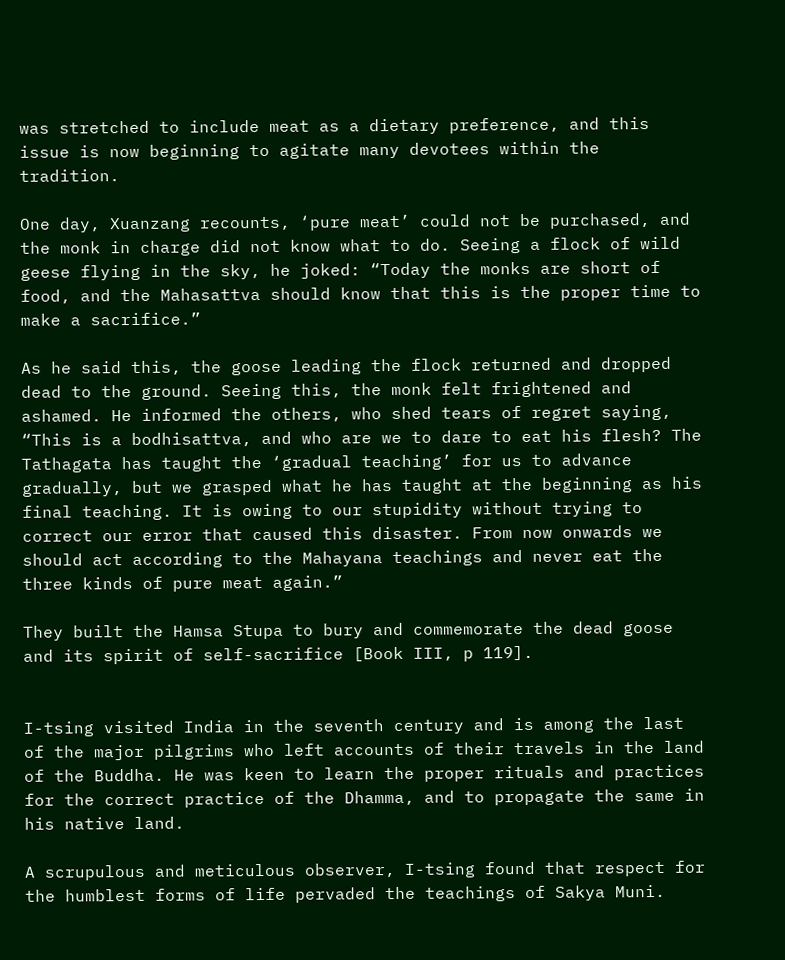was stretched to include meat as a dietary preference, and this issue is now beginning to agitate many devotees within the tradition.

One day, Xuanzang recounts, ‘pure meat’ could not be purchased, and the monk in charge did not know what to do. Seeing a flock of wild geese flying in the sky, he joked: “Today the monks are short of food, and the Mahasattva should know that this is the proper time to make a sacrifice.”

As he said this, the goose leading the flock returned and dropped dead to the ground. Seeing this, the monk felt frightened and ashamed. He informed the others, who shed tears of regret saying, “This is a bodhisattva, and who are we to dare to eat his flesh? The Tathagata has taught the ‘gradual teaching’ for us to advance gradually, but we grasped what he has taught at the beginning as his final teaching. It is owing to our stupidity without trying to correct our error that caused this disaster. From now onwards we should act according to the Mahayana teachings and never eat the three kinds of pure meat again.”

They built the Hamsa Stupa to bury and commemorate the dead goose and its spirit of self-sacrifice [Book III, p 119].


I-tsing visited India in the seventh century and is among the last of the major pilgrims who left accounts of their travels in the land of the Buddha. He was keen to learn the proper rituals and practices for the correct practice of the Dhamma, and to propagate the same in his native land.

A scrupulous and meticulous observer, I-tsing found that respect for the humblest forms of life pervaded the teachings of Sakya Muni.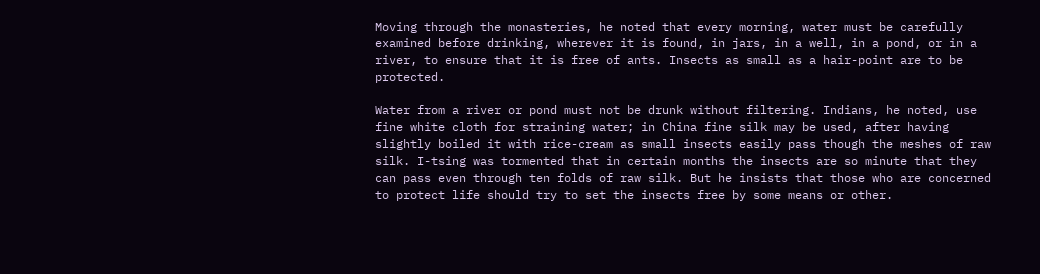Moving through the monasteries, he noted that every morning, water must be carefully examined before drinking, wherever it is found, in jars, in a well, in a pond, or in a river, to ensure that it is free of ants. Insects as small as a hair-point are to be protected.

Water from a river or pond must not be drunk without filtering. Indians, he noted, use fine white cloth for straining water; in China fine silk may be used, after having slightly boiled it with rice-cream as small insects easily pass though the meshes of raw silk. I-tsing was tormented that in certain months the insects are so minute that they can pass even through ten folds of raw silk. But he insists that those who are concerned to protect life should try to set the insects free by some means or other.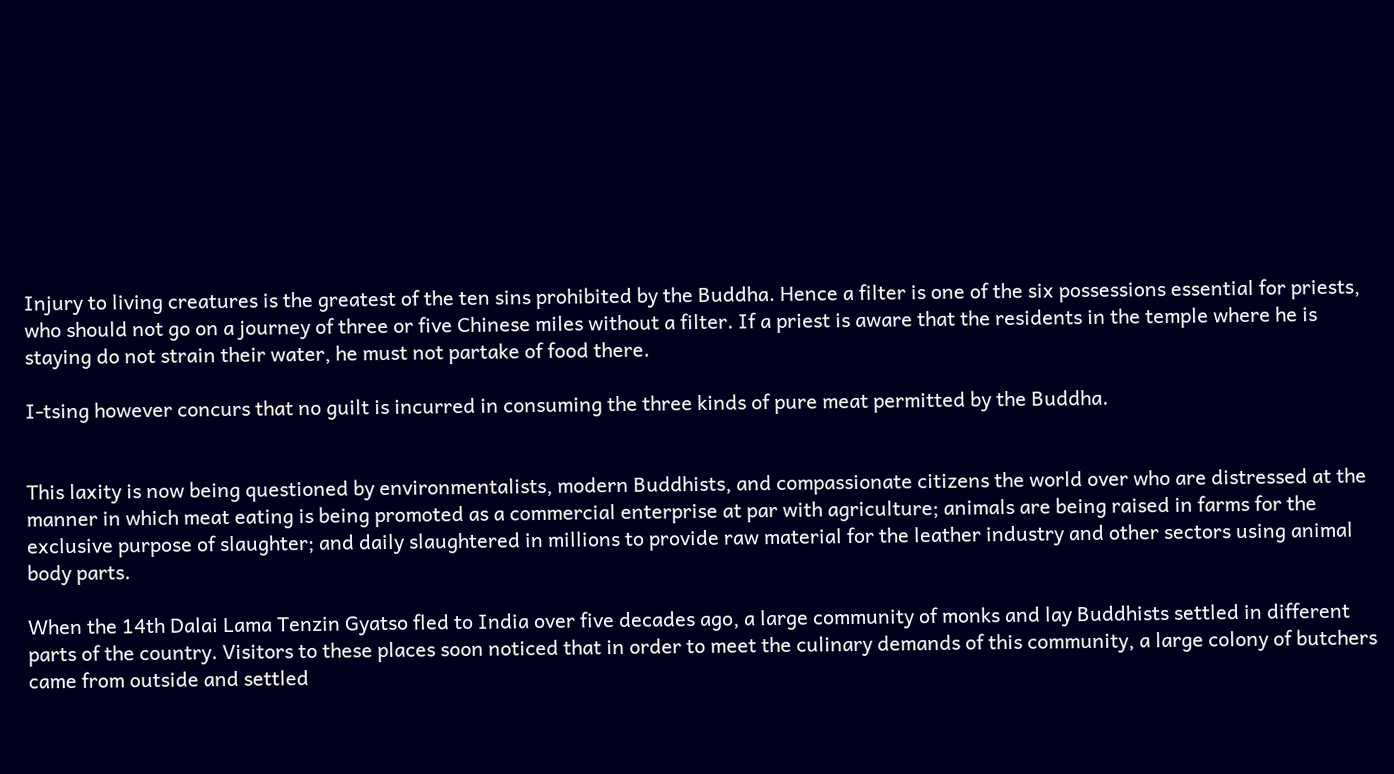Injury to living creatures is the greatest of the ten sins prohibited by the Buddha. Hence a filter is one of the six possessions essential for priests, who should not go on a journey of three or five Chinese miles without a filter. If a priest is aware that the residents in the temple where he is staying do not strain their water, he must not partake of food there.

I-tsing however concurs that no guilt is incurred in consuming the three kinds of pure meat permitted by the Buddha.


This laxity is now being questioned by environmentalists, modern Buddhists, and compassionate citizens the world over who are distressed at the manner in which meat eating is being promoted as a commercial enterprise at par with agriculture; animals are being raised in farms for the exclusive purpose of slaughter; and daily slaughtered in millions to provide raw material for the leather industry and other sectors using animal body parts.

When the 14th Dalai Lama Tenzin Gyatso fled to India over five decades ago, a large community of monks and lay Buddhists settled in different parts of the country. Visitors to these places soon noticed that in order to meet the culinary demands of this community, a large colony of butchers came from outside and settled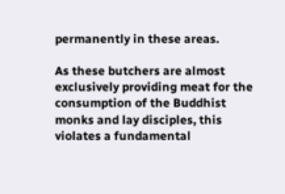permanently in these areas.

As these butchers are almost exclusively providing meat for the consumption of the Buddhist monks and lay disciples, this violates a fundamental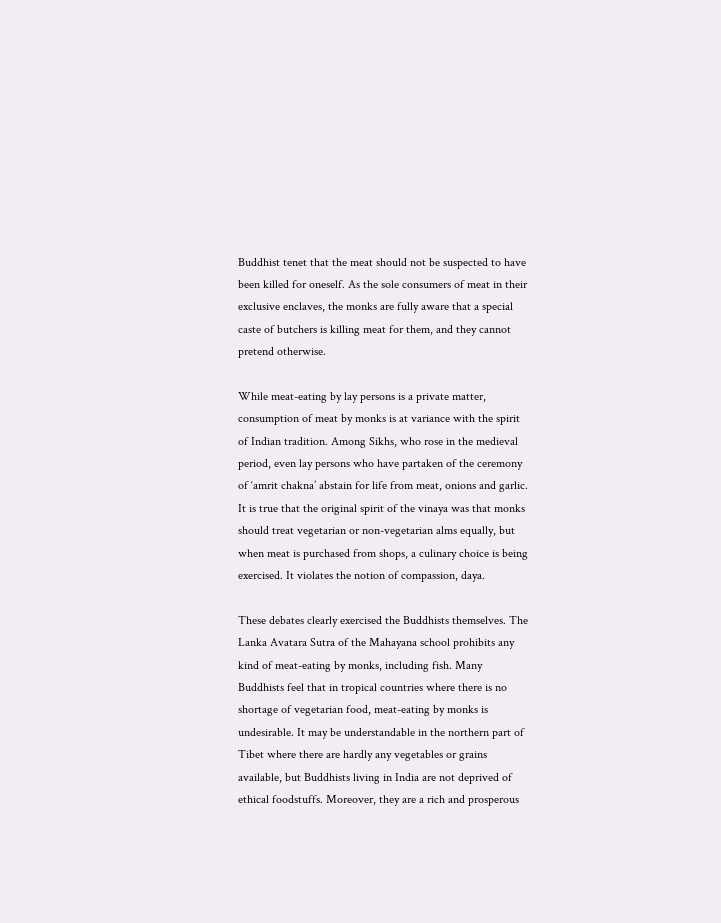Buddhist tenet that the meat should not be suspected to have been killed for oneself. As the sole consumers of meat in their exclusive enclaves, the monks are fully aware that a special caste of butchers is killing meat for them, and they cannot pretend otherwise.

While meat-eating by lay persons is a private matter, consumption of meat by monks is at variance with the spirit of Indian tradition. Among Sikhs, who rose in the medieval period, even lay persons who have partaken of the ceremony of ‘amrit chakna’ abstain for life from meat, onions and garlic. It is true that the original spirit of the vinaya was that monks should treat vegetarian or non-vegetarian alms equally, but when meat is purchased from shops, a culinary choice is being exercised. It violates the notion of compassion, daya.

These debates clearly exercised the Buddhists themselves. The Lanka Avatara Sutra of the Mahayana school prohibits any kind of meat-eating by monks, including fish. Many Buddhists feel that in tropical countries where there is no shortage of vegetarian food, meat-eating by monks is undesirable. It may be understandable in the northern part of Tibet where there are hardly any vegetables or grains available, but Buddhists living in India are not deprived of ethical foodstuffs. Moreover, they are a rich and prosperous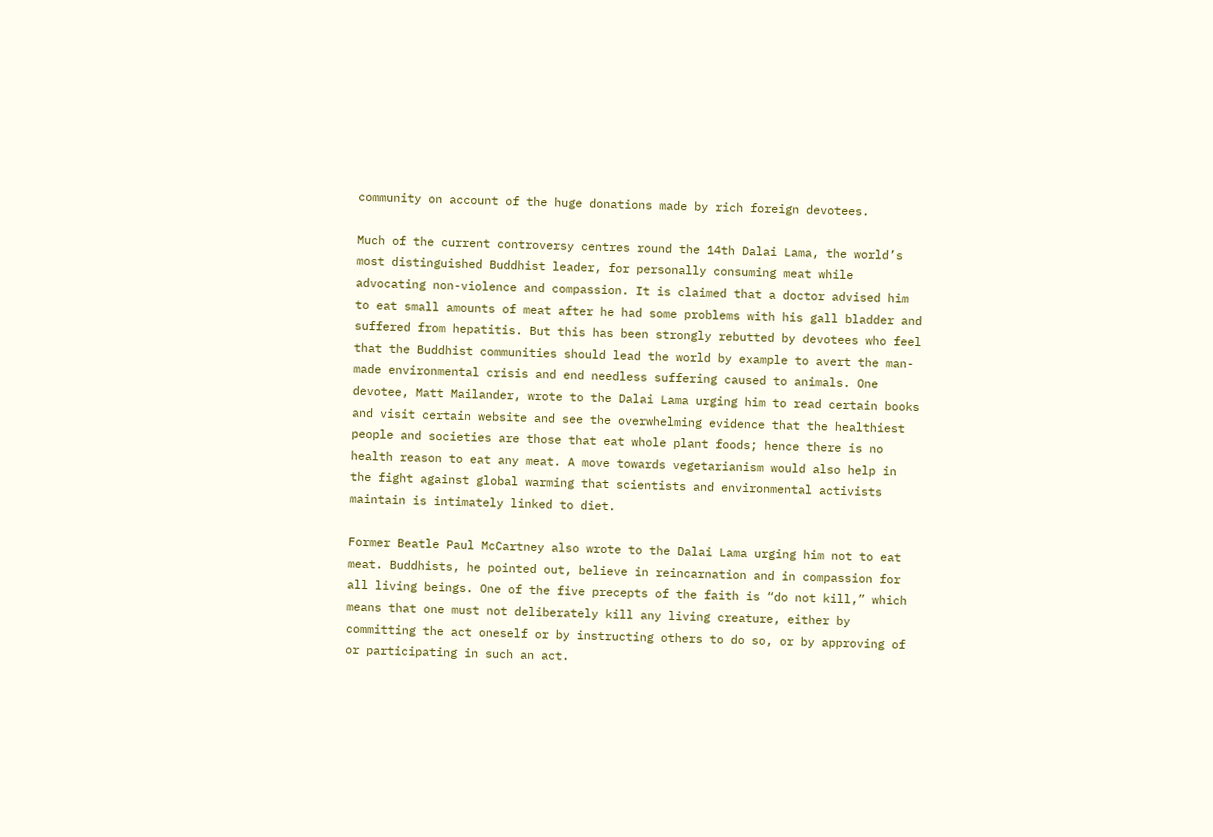community on account of the huge donations made by rich foreign devotees.

Much of the current controversy centres round the 14th Dalai Lama, the world’s most distinguished Buddhist leader, for personally consuming meat while advocating non-violence and compassion. It is claimed that a doctor advised him to eat small amounts of meat after he had some problems with his gall bladder and suffered from hepatitis. But this has been strongly rebutted by devotees who feel that the Buddhist communities should lead the world by example to avert the man-made environmental crisis and end needless suffering caused to animals. One devotee, Matt Mailander, wrote to the Dalai Lama urging him to read certain books and visit certain website and see the overwhelming evidence that the healthiest people and societies are those that eat whole plant foods; hence there is no health reason to eat any meat. A move towards vegetarianism would also help in the fight against global warming that scientists and environmental activists maintain is intimately linked to diet.

Former Beatle Paul McCartney also wrote to the Dalai Lama urging him not to eat meat. Buddhists, he pointed out, believe in reincarnation and in compassion for all living beings. One of the five precepts of the faith is “do not kill,” which means that one must not deliberately kill any living creature, either by committing the act oneself or by instructing others to do so, or by approving of or participating in such an act.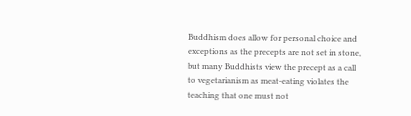Buddhism does allow for personal choice and exceptions as the precepts are not set in stone, but many Buddhists view the precept as a call to vegetarianism as meat-eating violates the teaching that one must not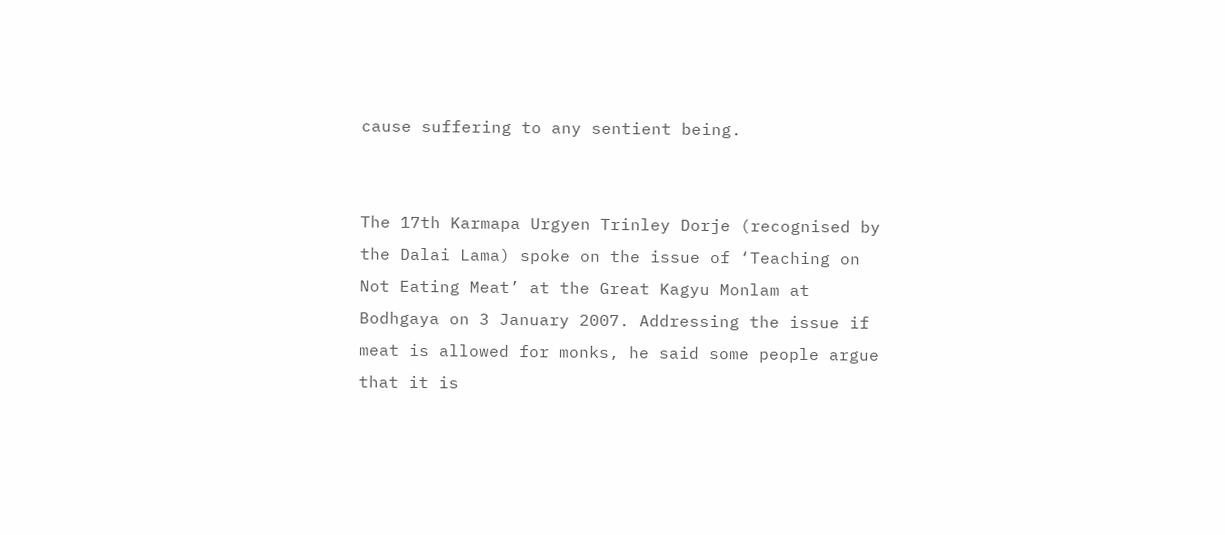cause suffering to any sentient being.


The 17th Karmapa Urgyen Trinley Dorje (recognised by the Dalai Lama) spoke on the issue of ‘Teaching on Not Eating Meat’ at the Great Kagyu Monlam at Bodhgaya on 3 January 2007. Addressing the issue if meat is allowed for monks, he said some people argue that it is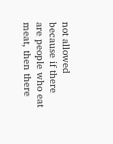not allowed because if there are people who eat meat, then there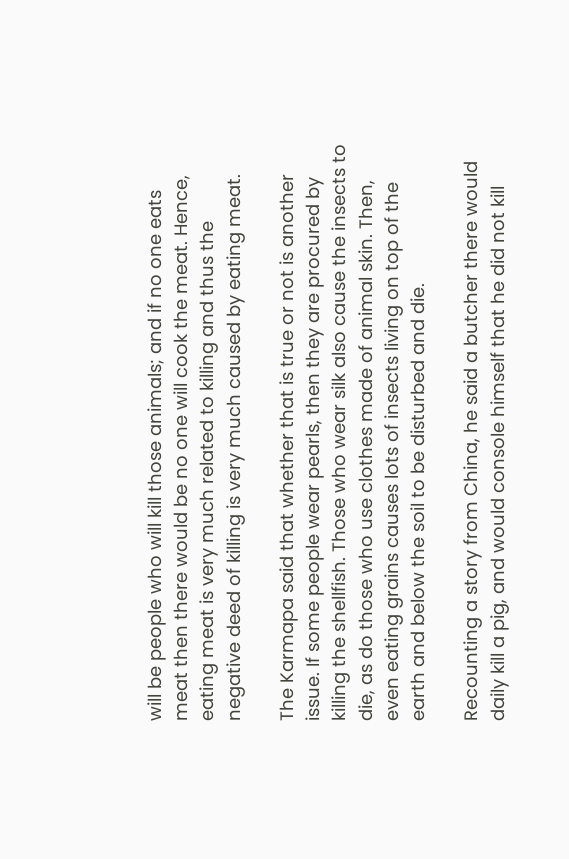will be people who will kill those animals; and if no one eats meat then there would be no one will cook the meat. Hence, eating meat is very much related to killing and thus the negative deed of killing is very much caused by eating meat.

The Karmapa said that whether that is true or not is another issue. If some people wear pearls, then they are procured by killing the shellfish. Those who wear silk also cause the insects to die, as do those who use clothes made of animal skin. Then, even eating grains causes lots of insects living on top of the earth and below the soil to be disturbed and die.

Recounting a story from China, he said a butcher there would daily kill a pig, and would console himself that he did not kill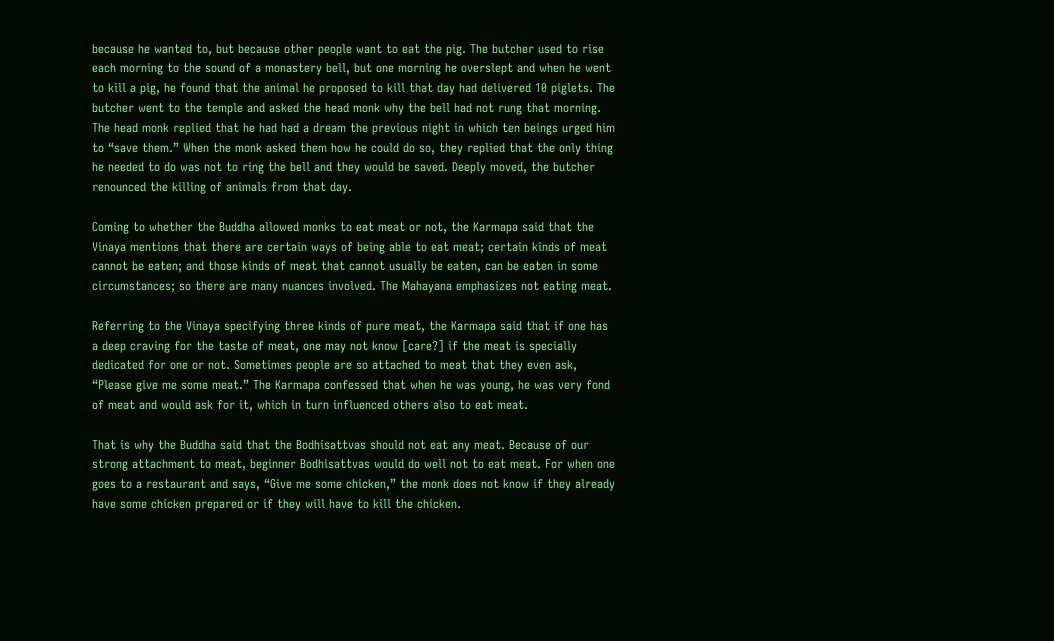because he wanted to, but because other people want to eat the pig. The butcher used to rise each morning to the sound of a monastery bell, but one morning he overslept and when he went to kill a pig, he found that the animal he proposed to kill that day had delivered 10 piglets. The butcher went to the temple and asked the head monk why the bell had not rung that morning. The head monk replied that he had had a dream the previous night in which ten beings urged him to “save them.” When the monk asked them how he could do so, they replied that the only thing he needed to do was not to ring the bell and they would be saved. Deeply moved, the butcher renounced the killing of animals from that day.

Coming to whether the Buddha allowed monks to eat meat or not, the Karmapa said that the Vinaya mentions that there are certain ways of being able to eat meat; certain kinds of meat cannot be eaten; and those kinds of meat that cannot usually be eaten, can be eaten in some circumstances; so there are many nuances involved. The Mahayana emphasizes not eating meat.

Referring to the Vinaya specifying three kinds of pure meat, the Karmapa said that if one has a deep craving for the taste of meat, one may not know [care?] if the meat is specially dedicated for one or not. Sometimes people are so attached to meat that they even ask, “Please give me some meat.” The Karmapa confessed that when he was young, he was very fond of meat and would ask for it, which in turn influenced others also to eat meat.

That is why the Buddha said that the Bodhisattvas should not eat any meat. Because of our strong attachment to meat, beginner Bodhisattvas would do well not to eat meat. For when one goes to a restaurant and says, “Give me some chicken,” the monk does not know if they already have some chicken prepared or if they will have to kill the chicken.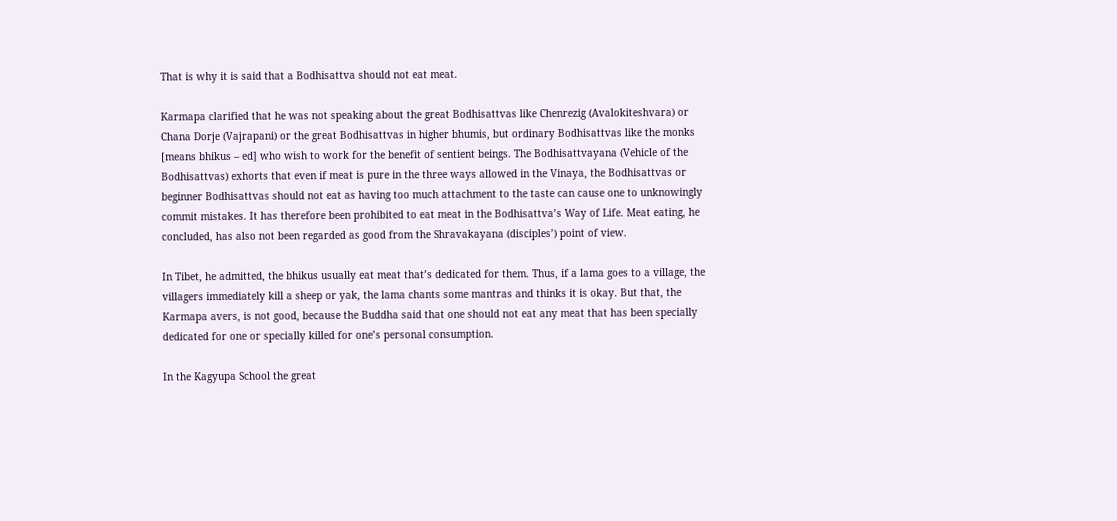That is why it is said that a Bodhisattva should not eat meat.

Karmapa clarified that he was not speaking about the great Bodhisattvas like Chenrezig (Avalokiteshvara) or Chana Dorje (Vajrapani) or the great Bodhisattvas in higher bhumis, but ordinary Bodhisattvas like the monks [means bhikus – ed] who wish to work for the benefit of sentient beings. The Bodhisattvayana (Vehicle of the Bodhisattvas) exhorts that even if meat is pure in the three ways allowed in the Vinaya, the Bodhisattvas or beginner Bodhisattvas should not eat as having too much attachment to the taste can cause one to unknowingly commit mistakes. It has therefore been prohibited to eat meat in the Bodhisattva’s Way of Life. Meat eating, he concluded, has also not been regarded as good from the Shravakayana (disciples’) point of view.

In Tibet, he admitted, the bhikus usually eat meat that’s dedicated for them. Thus, if a lama goes to a village, the villagers immediately kill a sheep or yak, the lama chants some mantras and thinks it is okay. But that, the Karmapa avers, is not good, because the Buddha said that one should not eat any meat that has been specially dedicated for one or specially killed for one’s personal consumption.

In the Kagyupa School the great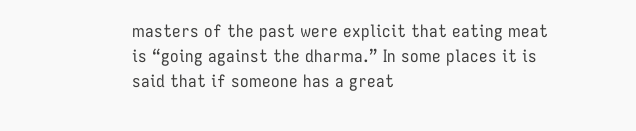masters of the past were explicit that eating meat is “going against the dharma.” In some places it is said that if someone has a great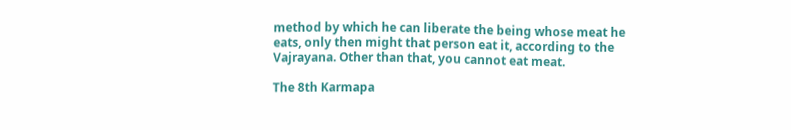method by which he can liberate the being whose meat he eats, only then might that person eat it, according to the Vajrayana. Other than that, you cannot eat meat.

The 8th Karmapa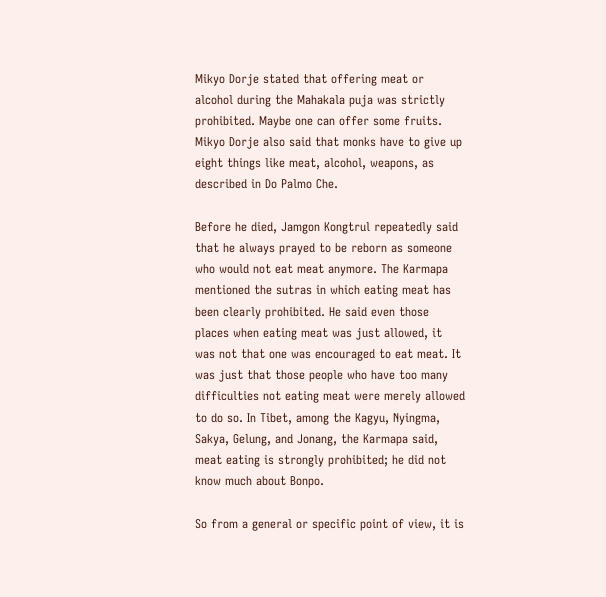Mikyo Dorje stated that offering meat or alcohol during the Mahakala puja was strictly prohibited. Maybe one can offer some fruits. Mikyo Dorje also said that monks have to give up eight things like meat, alcohol, weapons, as described in Do Palmo Che.

Before he died, Jamgon Kongtrul repeatedly said that he always prayed to be reborn as someone who would not eat meat anymore. The Karmapa mentioned the sutras in which eating meat has been clearly prohibited. He said even those places when eating meat was just allowed, it was not that one was encouraged to eat meat. It was just that those people who have too many difficulties not eating meat were merely allowed to do so. In Tibet, among the Kagyu, Nyingma, Sakya, Gelung, and Jonang, the Karmapa said, meat eating is strongly prohibited; he did not know much about Bonpo.

So from a general or specific point of view, it is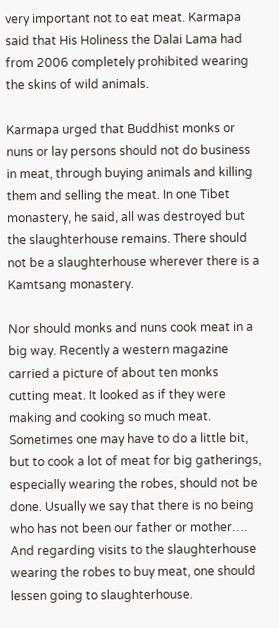very important not to eat meat. Karmapa said that His Holiness the Dalai Lama had from 2006 completely prohibited wearing the skins of wild animals.

Karmapa urged that Buddhist monks or nuns or lay persons should not do business in meat, through buying animals and killing them and selling the meat. In one Tibet monastery, he said, all was destroyed but the slaughterhouse remains. There should not be a slaughterhouse wherever there is a Kamtsang monastery.

Nor should monks and nuns cook meat in a big way. Recently a western magazine carried a picture of about ten monks cutting meat. It looked as if they were making and cooking so much meat. Sometimes one may have to do a little bit, but to cook a lot of meat for big gatherings, especially wearing the robes, should not be done. Usually we say that there is no being who has not been our father or mother…. And regarding visits to the slaughterhouse wearing the robes to buy meat, one should lessen going to slaughterhouse.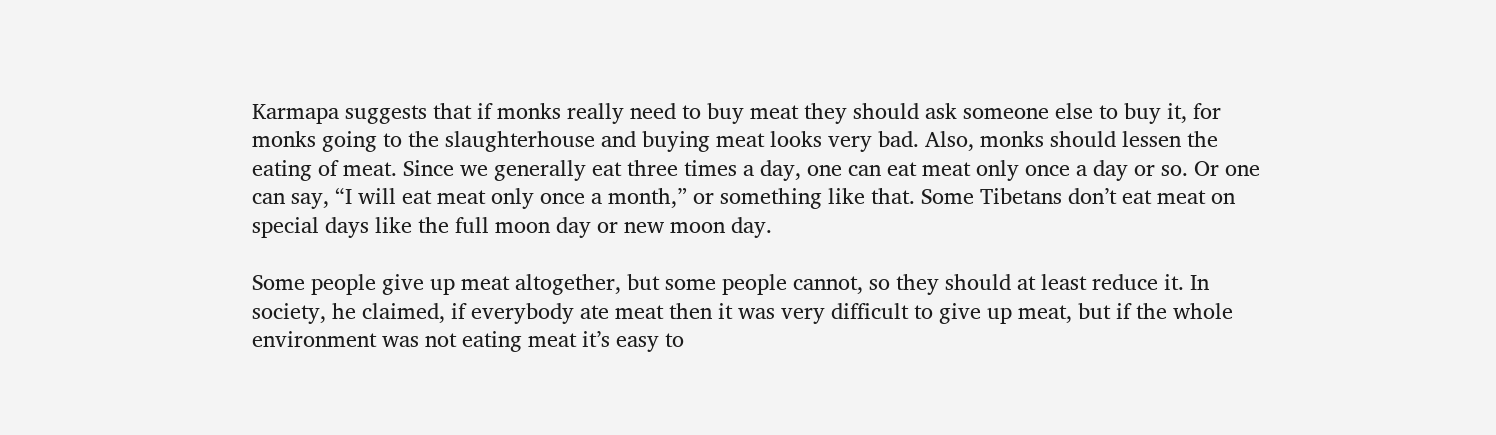Karmapa suggests that if monks really need to buy meat they should ask someone else to buy it, for monks going to the slaughterhouse and buying meat looks very bad. Also, monks should lessen the eating of meat. Since we generally eat three times a day, one can eat meat only once a day or so. Or one can say, “I will eat meat only once a month,” or something like that. Some Tibetans don’t eat meat on special days like the full moon day or new moon day.

Some people give up meat altogether, but some people cannot, so they should at least reduce it. In society, he claimed, if everybody ate meat then it was very difficult to give up meat, but if the whole environment was not eating meat it’s easy to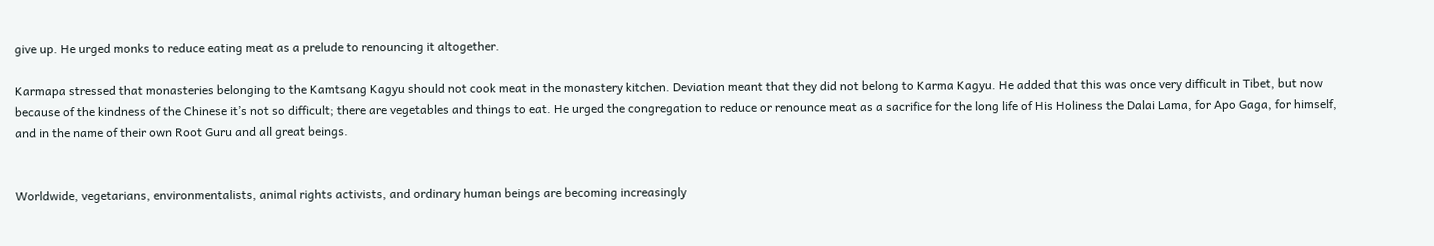give up. He urged monks to reduce eating meat as a prelude to renouncing it altogether.

Karmapa stressed that monasteries belonging to the Kamtsang Kagyu should not cook meat in the monastery kitchen. Deviation meant that they did not belong to Karma Kagyu. He added that this was once very difficult in Tibet, but now because of the kindness of the Chinese it’s not so difficult; there are vegetables and things to eat. He urged the congregation to reduce or renounce meat as a sacrifice for the long life of His Holiness the Dalai Lama, for Apo Gaga, for himself, and in the name of their own Root Guru and all great beings.


Worldwide, vegetarians, environmentalists, animal rights activists, and ordinary human beings are becoming increasingly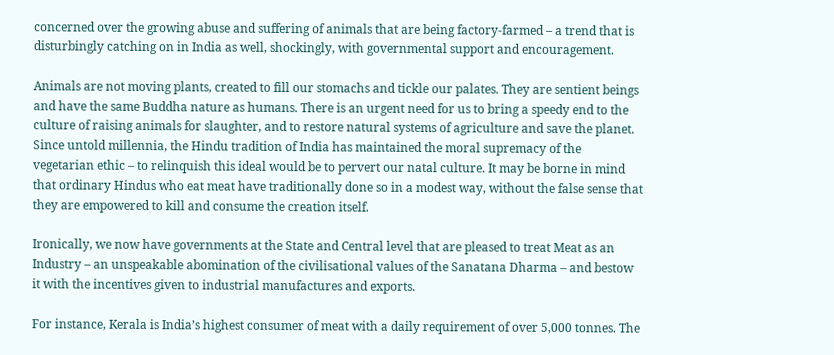concerned over the growing abuse and suffering of animals that are being factory-farmed – a trend that is disturbingly catching on in India as well, shockingly, with governmental support and encouragement.

Animals are not moving plants, created to fill our stomachs and tickle our palates. They are sentient beings and have the same Buddha nature as humans. There is an urgent need for us to bring a speedy end to the culture of raising animals for slaughter, and to restore natural systems of agriculture and save the planet. Since untold millennia, the Hindu tradition of India has maintained the moral supremacy of the vegetarian ethic – to relinquish this ideal would be to pervert our natal culture. It may be borne in mind that ordinary Hindus who eat meat have traditionally done so in a modest way, without the false sense that they are empowered to kill and consume the creation itself.

Ironically, we now have governments at the State and Central level that are pleased to treat Meat as an Industry – an unspeakable abomination of the civilisational values of the Sanatana Dharma – and bestow it with the incentives given to industrial manufactures and exports.

For instance, Kerala is India’s highest consumer of meat with a daily requirement of over 5,000 tonnes. The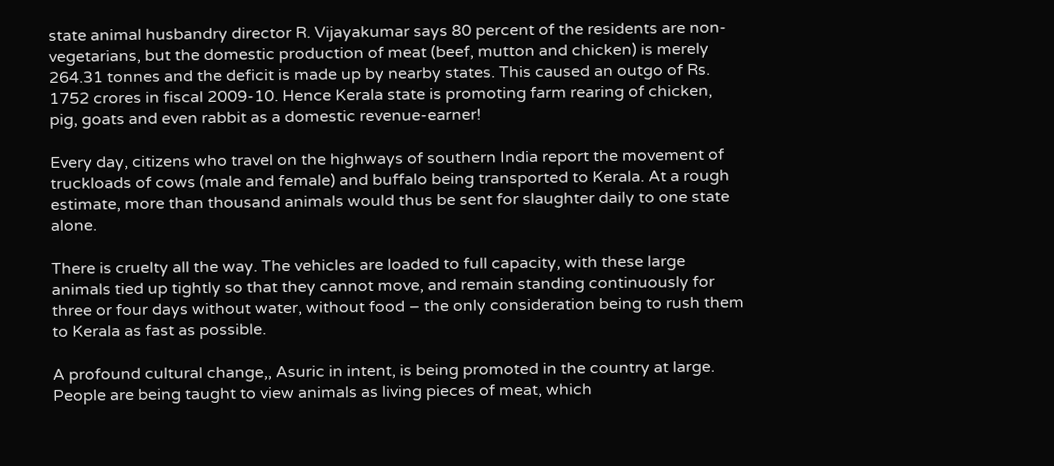state animal husbandry director R. Vijayakumar says 80 percent of the residents are non-vegetarians, but the domestic production of meat (beef, mutton and chicken) is merely 264.31 tonnes and the deficit is made up by nearby states. This caused an outgo of Rs. 1752 crores in fiscal 2009-10. Hence Kerala state is promoting farm rearing of chicken, pig, goats and even rabbit as a domestic revenue-earner!

Every day, citizens who travel on the highways of southern India report the movement of truckloads of cows (male and female) and buffalo being transported to Kerala. At a rough estimate, more than thousand animals would thus be sent for slaughter daily to one state alone.

There is cruelty all the way. The vehicles are loaded to full capacity, with these large animals tied up tightly so that they cannot move, and remain standing continuously for three or four days without water, without food – the only consideration being to rush them to Kerala as fast as possible.

A profound cultural change,, Asuric in intent, is being promoted in the country at large. People are being taught to view animals as living pieces of meat, which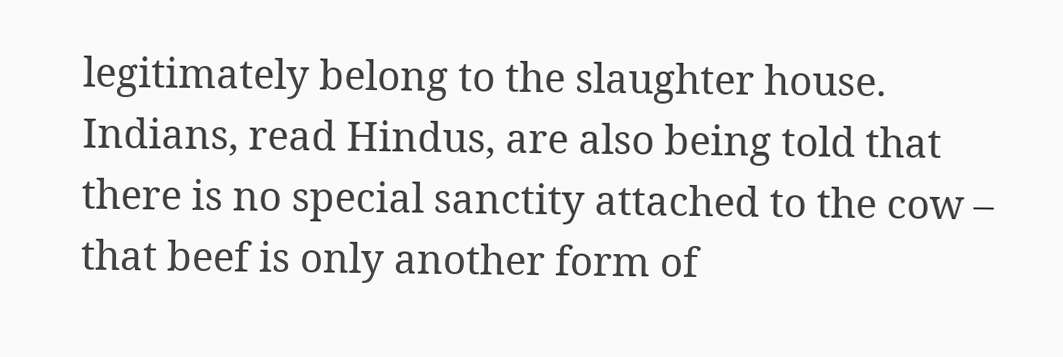legitimately belong to the slaughter house. Indians, read Hindus, are also being told that there is no special sanctity attached to the cow – that beef is only another form of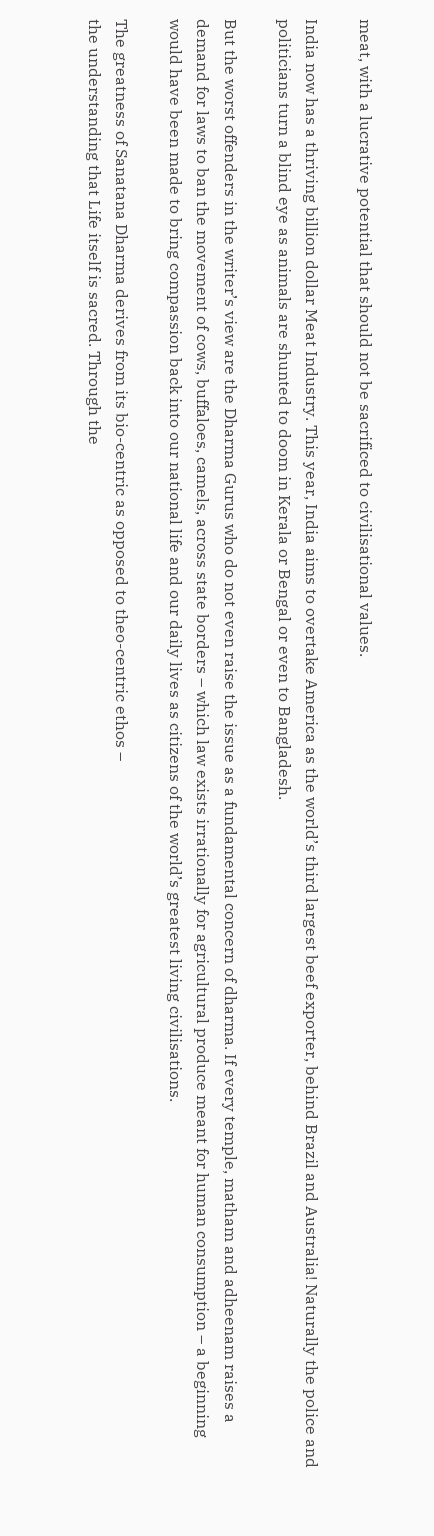meat, with a lucrative potential that should not be sacrificed to civilisational values.

India now has a thriving billion dollar Meat Industry. This year, India aims to overtake America as the world’s third largest beef exporter, behind Brazil and Australia! Naturally the police and politicians turn a blind eye as animals are shunted to doom in Kerala or Bengal or even to Bangladesh.

But the worst offenders in the writer’s view are the Dharma Gurus who do not even raise the issue as a fundamental concern of dharma. If every temple, matham and adheenam raises a demand for laws to ban the movement of cows, buffaloes, camels, across state borders – which law exists irrationally for agricultural produce meant for human consumption – a beginning would have been made to bring compassion back into our national life and our daily lives as citizens of the world’s greatest living civilisations.

The greatness of Sanatana Dharma derives from its bio-centric as opposed to theo-centric ethos –
the understanding that Life itself is sacred. Through the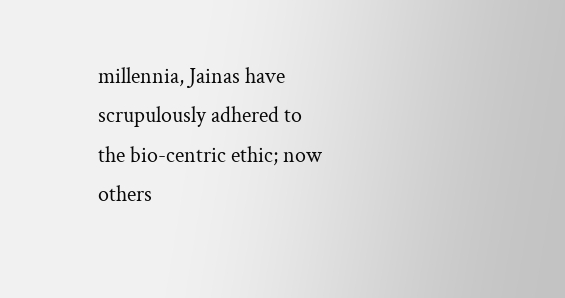millennia, Jainas have scrupulously adhered to the bio-centric ethic; now others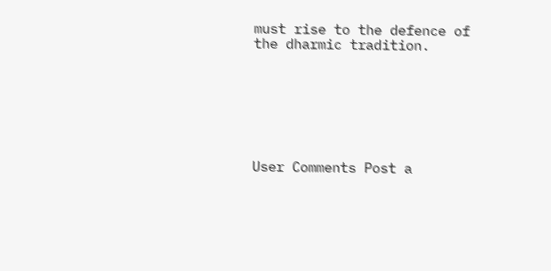must rise to the defence of the dharmic tradition.







User Comments Post a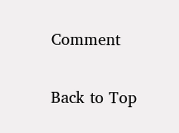Comment

Back to Top